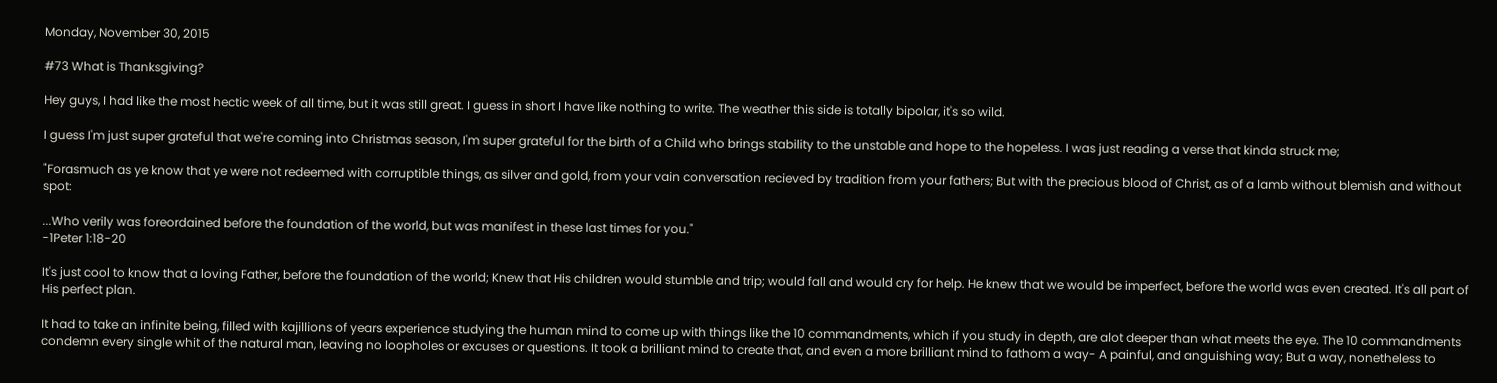Monday, November 30, 2015

#73 What is Thanksgiving?

Hey guys, I had like the most hectic week of all time, but it was still great. I guess in short I have like nothing to write. The weather this side is totally bipolar, it's so wild.

I guess I'm just super grateful that we're coming into Christmas season, I'm super grateful for the birth of a Child who brings stability to the unstable and hope to the hopeless. I was just reading a verse that kinda struck me;

"Forasmuch as ye know that ye were not redeemed with corruptible things, as silver and gold, from your vain conversation recieved by tradition from your fathers; But with the precious blood of Christ, as of a lamb without blemish and without spot:

...Who verily was foreordained before the foundation of the world, but was manifest in these last times for you."
-1Peter 1:18-20

It's just cool to know that a loving Father, before the foundation of the world; Knew that His children would stumble and trip; would fall and would cry for help. He knew that we would be imperfect, before the world was even created. It's all part of His perfect plan.

It had to take an infinite being, filled with kajillions of years experience studying the human mind to come up with things like the 10 commandments, which if you study in depth, are alot deeper than what meets the eye. The 10 commandments condemn every single whit of the natural man, leaving no loopholes or excuses or questions. It took a brilliant mind to create that, and even a more brilliant mind to fathom a way- A painful, and anguishing way; But a way, nonetheless to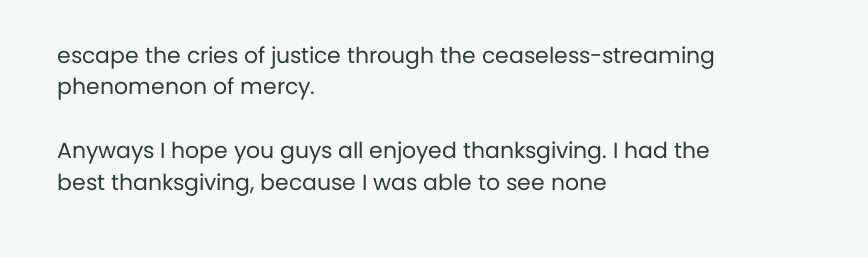escape the cries of justice through the ceaseless-streaming phenomenon of mercy.

Anyways I hope you guys all enjoyed thanksgiving. I had the best thanksgiving, because I was able to see none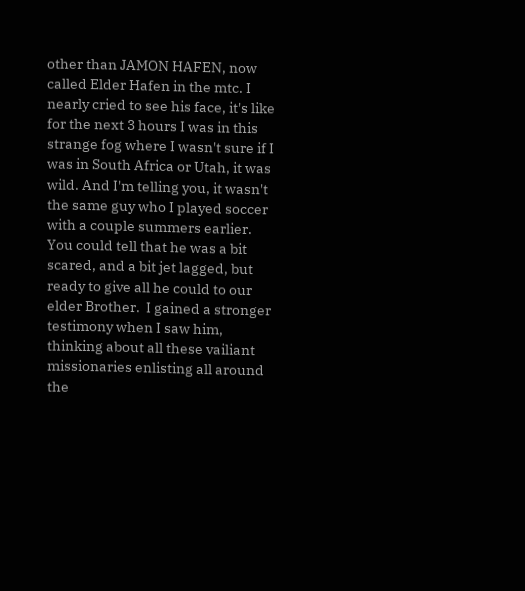other than JAMON HAFEN, now called Elder Hafen in the mtc. I nearly cried to see his face, it's like for the next 3 hours I was in this strange fog where I wasn't sure if I was in South Africa or Utah, it was wild. And I'm telling you, it wasn't the same guy who I played soccer with a couple summers earlier. You could tell that he was a bit scared, and a bit jet lagged, but ready to give all he could to our elder Brother.  I gained a stronger testimony when I saw him, thinking about all these vailiant missionaries enlisting all around the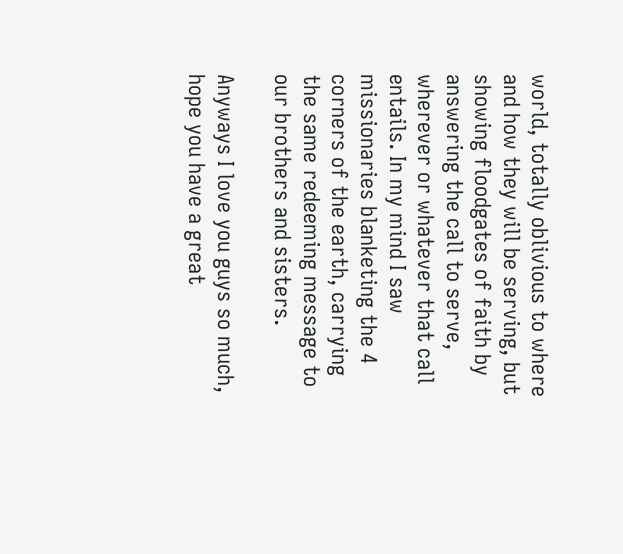world, totally oblivious to where and how they will be serving, but showing floodgates of faith by answering the call to serve, wherever or whatever that call entails. In my mind I saw missionaries blanketing the 4 corners of the earth, carrying the same redeeming message to our brothers and sisters.

Anyways I love you guys so much, hope you have a great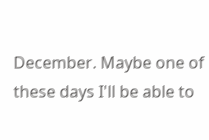December. Maybe one of these days I'll be able to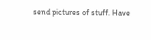send pictures of stuff. Have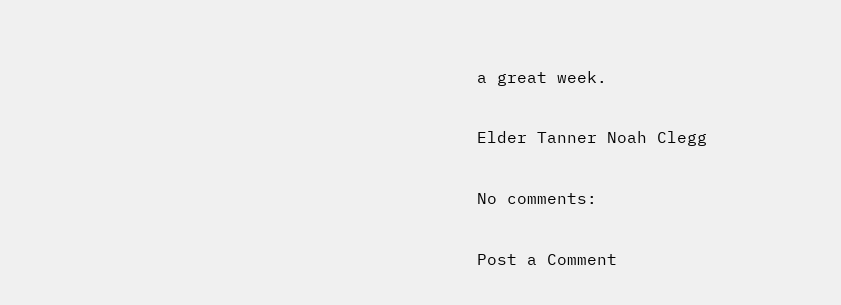a great week.

Elder Tanner Noah Clegg

No comments:

Post a Comment